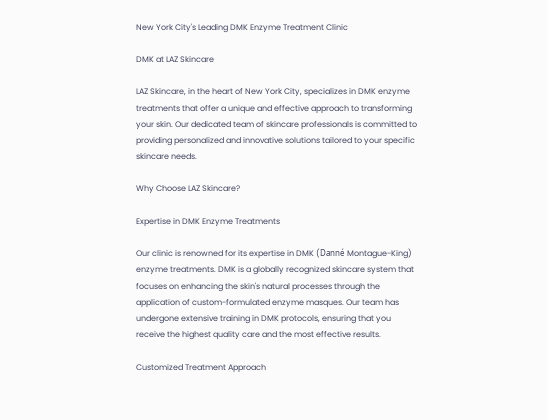New York City's Leading DMK Enzyme Treatment Clinic

DMK at LAZ Skincare

LAZ Skincare, in the heart of New York City, specializes in DMK enzyme treatments that offer a unique and effective approach to transforming your skin. Our dedicated team of skincare professionals is committed to providing personalized and innovative solutions tailored to your specific skincare needs.

Why Choose LAZ Skincare?

Expertise in DMK Enzyme Treatments

Our clinic is renowned for its expertise in DMK (Danné Montague-King) enzyme treatments. DMK is a globally recognized skincare system that focuses on enhancing the skin's natural processes through the application of custom-formulated enzyme masques. Our team has undergone extensive training in DMK protocols, ensuring that you receive the highest quality care and the most effective results.

Customized Treatment Approach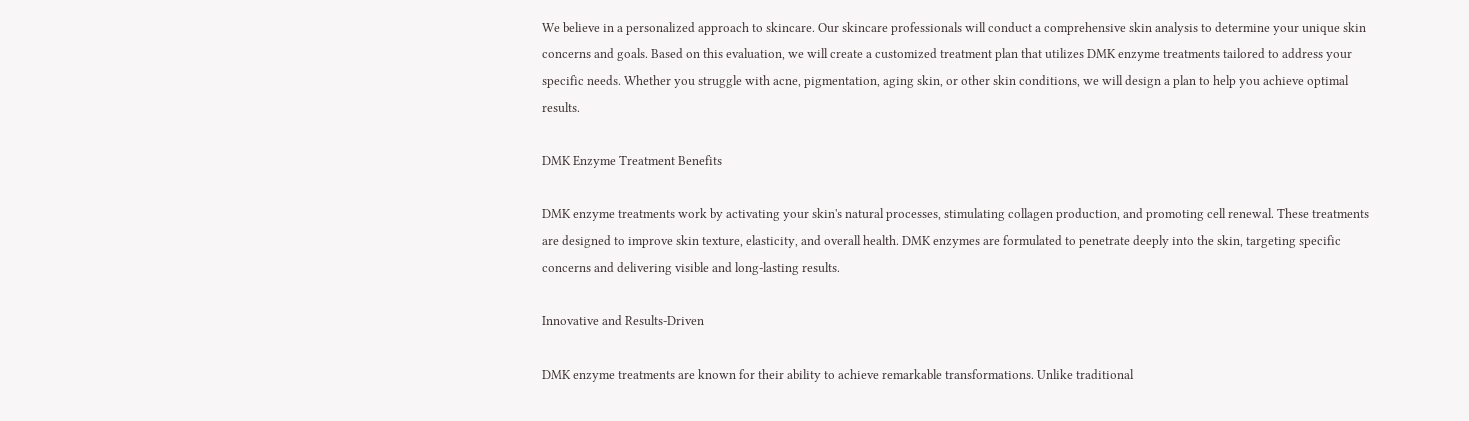We believe in a personalized approach to skincare. Our skincare professionals will conduct a comprehensive skin analysis to determine your unique skin concerns and goals. Based on this evaluation, we will create a customized treatment plan that utilizes DMK enzyme treatments tailored to address your specific needs. Whether you struggle with acne, pigmentation, aging skin, or other skin conditions, we will design a plan to help you achieve optimal results.

DMK Enzyme Treatment Benefits

DMK enzyme treatments work by activating your skin's natural processes, stimulating collagen production, and promoting cell renewal. These treatments are designed to improve skin texture, elasticity, and overall health. DMK enzymes are formulated to penetrate deeply into the skin, targeting specific concerns and delivering visible and long-lasting results.

Innovative and Results-Driven

DMK enzyme treatments are known for their ability to achieve remarkable transformations. Unlike traditional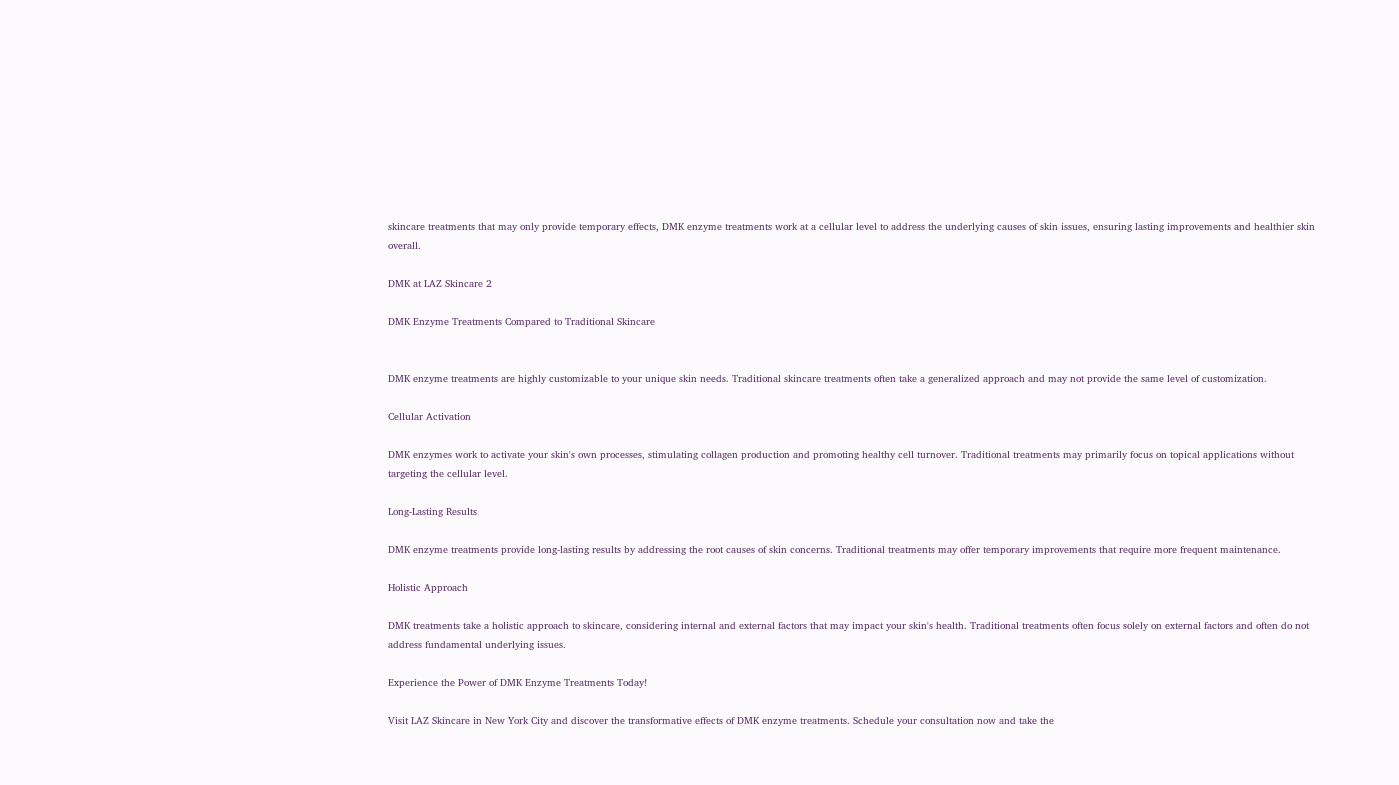skincare treatments that may only provide temporary effects, DMK enzyme treatments work at a cellular level to address the underlying causes of skin issues, ensuring lasting improvements and healthier skin overall.

DMK at LAZ Skincare 2

DMK Enzyme Treatments Compared to Traditional Skincare


DMK enzyme treatments are highly customizable to your unique skin needs. Traditional skincare treatments often take a generalized approach and may not provide the same level of customization.

Cellular Activation

DMK enzymes work to activate your skin's own processes, stimulating collagen production and promoting healthy cell turnover. Traditional treatments may primarily focus on topical applications without targeting the cellular level.

Long-Lasting Results

DMK enzyme treatments provide long-lasting results by addressing the root causes of skin concerns. Traditional treatments may offer temporary improvements that require more frequent maintenance.

Holistic Approach

DMK treatments take a holistic approach to skincare, considering internal and external factors that may impact your skin's health. Traditional treatments often focus solely on external factors and often do not address fundamental underlying issues.

Experience the Power of DMK Enzyme Treatments Today!

Visit LAZ Skincare in New York City and discover the transformative effects of DMK enzyme treatments. Schedule your consultation now and take the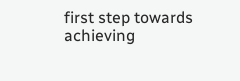first step towards achieving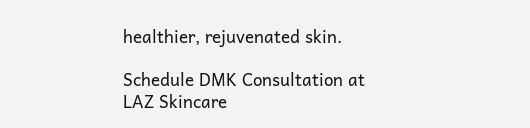healthier, rejuvenated skin.

Schedule DMK Consultation at LAZ Skincare